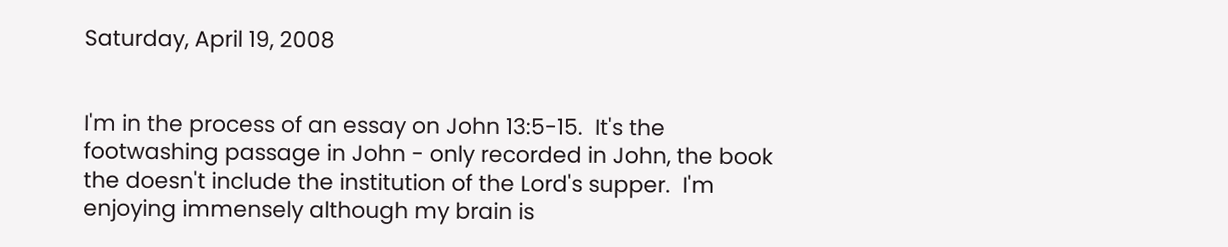Saturday, April 19, 2008


I'm in the process of an essay on John 13:5-15.  It's the footwashing passage in John - only recorded in John, the book the doesn't include the institution of the Lord's supper.  I'm enjoying immensely although my brain is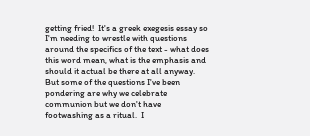getting fried!  It's a greek exegesis essay so I'm needing to wrestle with questions around the specifics of the text - what does this word mean, what is the emphasis and should it actual be there at all anyway.
But some of the questions I've been pondering are why we celebrate communion but we don't have footwashing as a ritual.  I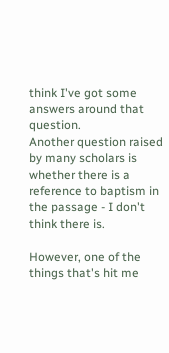think I've got some answers around that question.
Another question raised by many scholars is whether there is a reference to baptism in the passage - I don't think there is.

However, one of the things that's hit me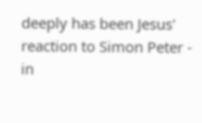deeply has been Jesus' reaction to Simon Peter - in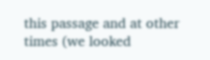this passage and at other times (we looked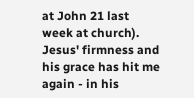at John 21 last week at church).  Jesus' firmness and his grace has hit me again - in his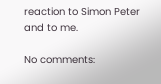reaction to Simon Peter and to me.

No comments: